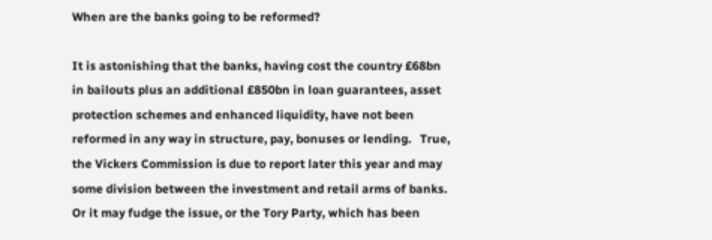When are the banks going to be reformed?

It is astonishing that the banks, having cost the country £68bn in bailouts plus an additional £850bn in loan guarantees, asset protection schemes and enhanced liquidity, have not been reformed in any way in structure, pay, bonuses or lending.   True, the Vickers Commission is due to report later this year and may some division between the investment and retail arms of banks.   Or it may fudge the issue, or the Tory Party, which has been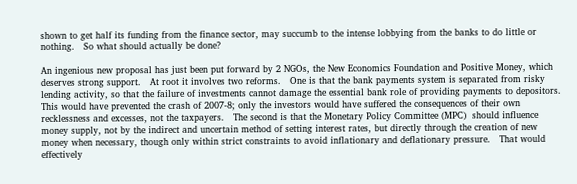shown to get half its funding from the finance sector, may succumb to the intense lobbying from the banks to do little or nothing.   So what should actually be done?

An ingenious new proposal has just been put forward by 2 NGOs, the New Economics Foundation and Positive Money, which deserves strong support.   At root it involves two reforms.   One is that the bank payments system is separated from risky lending activity, so that the failure of investments cannot damage the essential bank role of providing payments to depositors.   This would have prevented the crash of 2007-8; only the investors would have suffered the consequences of their own recklessness and excesses, not the taxpayers.   The second is that the Monetary Policy Committee (MPC)  should influence money supply, not by the indirect and uncertain method of setting interest rates, but directly through the creation of new money when necessary, though only within strict constraints to avoid inflationary and deflationary pressure.   That would effectively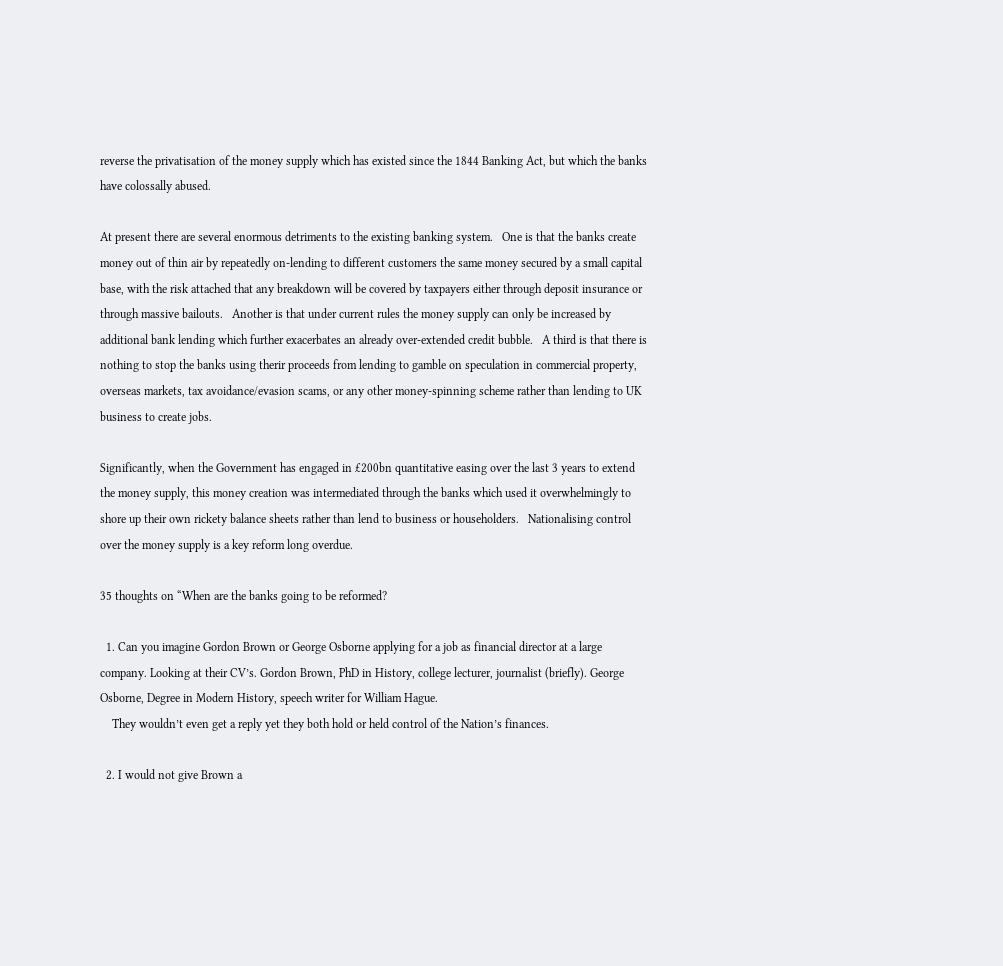reverse the privatisation of the money supply which has existed since the 1844 Banking Act, but which the banks have colossally abused.

At present there are several enormous detriments to the existing banking system.   One is that the banks create money out of thin air by repeatedly on-lending to different customers the same money secured by a small capital base, with the risk attached that any breakdown will be covered by taxpayers either through deposit insurance or through massive bailouts.   Another is that under current rules the money supply can only be increased by additional bank lending which further exacerbates an already over-extended credit bubble.   A third is that there is nothing to stop the banks using therir proceeds from lending to gamble on speculation in commercial property, overseas markets, tax avoidance/evasion scams, or any other money-spinning scheme rather than lending to UK business to create jobs.

Significantly, when the Government has engaged in £200bn quantitative easing over the last 3 years to extend the money supply, this money creation was intermediated through the banks which used it overwhelmingly to shore up their own rickety balance sheets rather than lend to business or householders.   Nationalising control over the money supply is a key reform long overdue.

35 thoughts on “When are the banks going to be reformed?

  1. Can you imagine Gordon Brown or George Osborne applying for a job as financial director at a large company. Looking at their CV’s. Gordon Brown, PhD in History, college lecturer, journalist (briefly). George Osborne, Degree in Modern History, speech writer for William Hague.
    They wouldn’t even get a reply yet they both hold or held control of the Nation’s finances.

  2. I would not give Brown a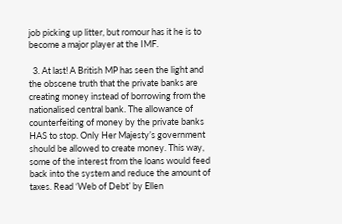job picking up litter, but romour has it he is to become a major player at the IMF.

  3. At last! A British MP has seen the light and the obscene truth that the private banks are creating money instead of borrowing from the nationalised central bank. The allowance of counterfeiting of money by the private banks HAS to stop. Only Her Majesty’s government should be allowed to create money. This way, some of the interest from the loans would feed back into the system and reduce the amount of taxes. Read ‘Web of Debt’ by Ellen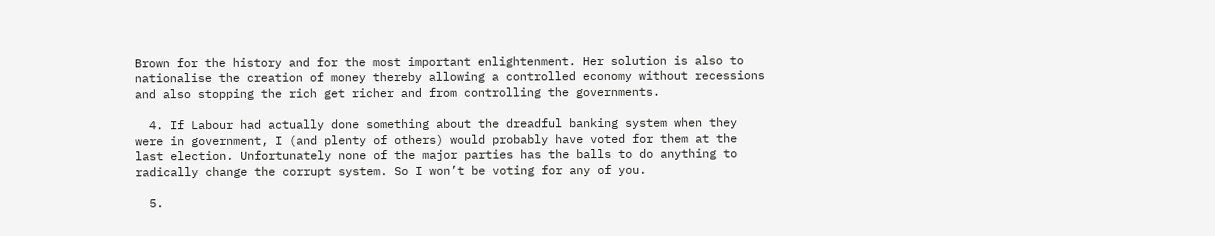Brown for the history and for the most important enlightenment. Her solution is also to nationalise the creation of money thereby allowing a controlled economy without recessions and also stopping the rich get richer and from controlling the governments.

  4. If Labour had actually done something about the dreadful banking system when they were in government, I (and plenty of others) would probably have voted for them at the last election. Unfortunately none of the major parties has the balls to do anything to radically change the corrupt system. So I won’t be voting for any of you.

  5.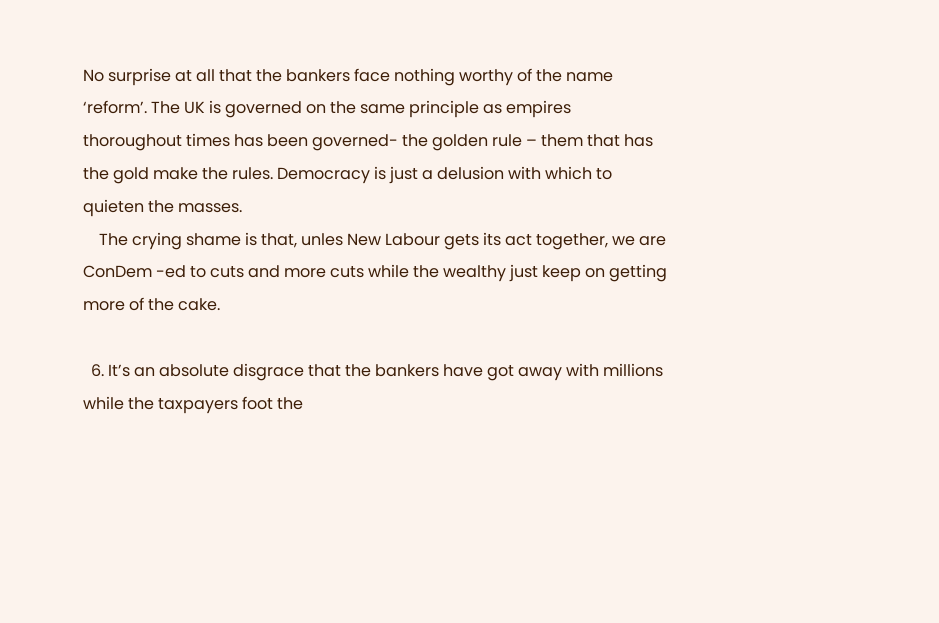No surprise at all that the bankers face nothing worthy of the name ‘reform’. The UK is governed on the same principle as empires thoroughout times has been governed- the golden rule – them that has the gold make the rules. Democracy is just a delusion with which to quieten the masses.
    The crying shame is that, unles New Labour gets its act together, we are ConDem -ed to cuts and more cuts while the wealthy just keep on getting more of the cake.

  6. It’s an absolute disgrace that the bankers have got away with millions while the taxpayers foot the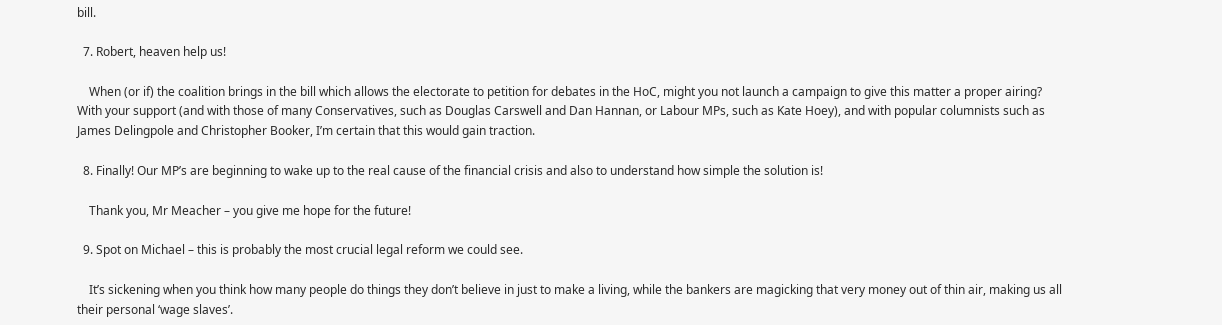bill.

  7. Robert, heaven help us!

    When (or if) the coalition brings in the bill which allows the electorate to petition for debates in the HoC, might you not launch a campaign to give this matter a proper airing? With your support (and with those of many Conservatives, such as Douglas Carswell and Dan Hannan, or Labour MPs, such as Kate Hoey), and with popular columnists such as James Delingpole and Christopher Booker, I’m certain that this would gain traction.

  8. Finally! Our MP’s are beginning to wake up to the real cause of the financial crisis and also to understand how simple the solution is!

    Thank you, Mr Meacher – you give me hope for the future!

  9. Spot on Michael – this is probably the most crucial legal reform we could see.

    It’s sickening when you think how many people do things they don’t believe in just to make a living, while the bankers are magicking that very money out of thin air, making us all their personal ‘wage slaves’.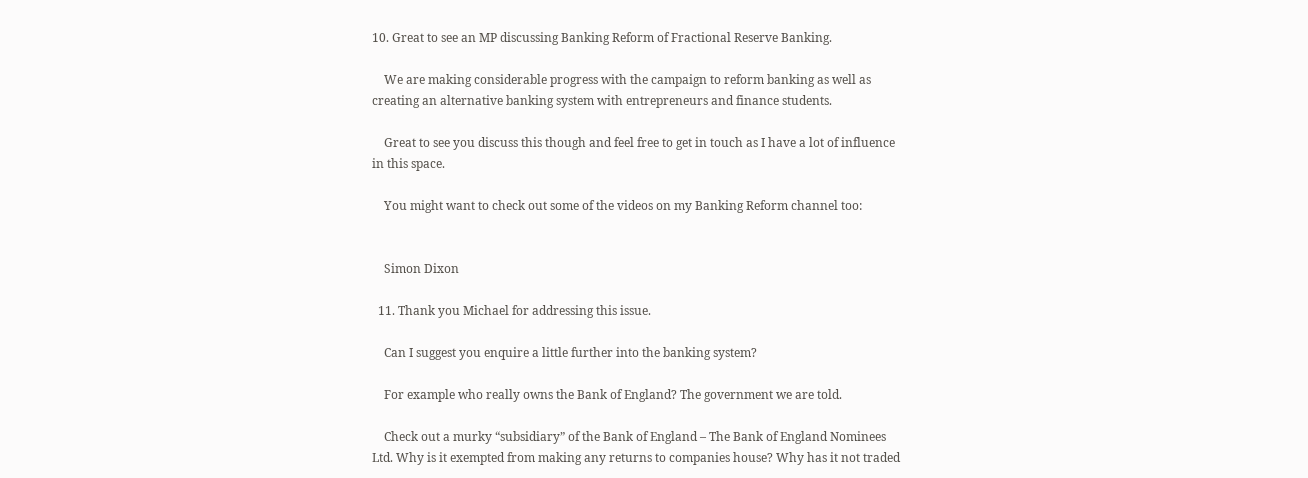10. Great to see an MP discussing Banking Reform of Fractional Reserve Banking.

    We are making considerable progress with the campaign to reform banking as well as creating an alternative banking system with entrepreneurs and finance students.

    Great to see you discuss this though and feel free to get in touch as I have a lot of influence in this space.

    You might want to check out some of the videos on my Banking Reform channel too:


    Simon Dixon

  11. Thank you Michael for addressing this issue.

    Can I suggest you enquire a little further into the banking system?

    For example who really owns the Bank of England? The government we are told.

    Check out a murky “subsidiary” of the Bank of England – The Bank of England Nominees Ltd. Why is it exempted from making any returns to companies house? Why has it not traded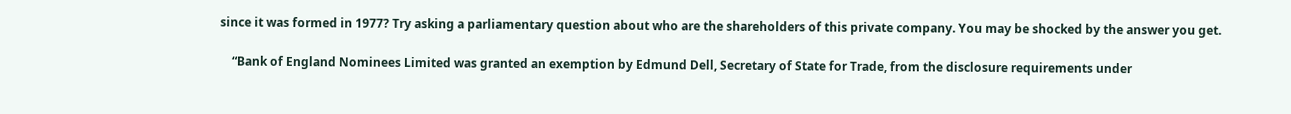since it was formed in 1977? Try asking a parliamentary question about who are the shareholders of this private company. You may be shocked by the answer you get.

    “Bank of England Nominees Limited was granted an exemption by Edmund Dell, Secretary of State for Trade, from the disclosure requirements under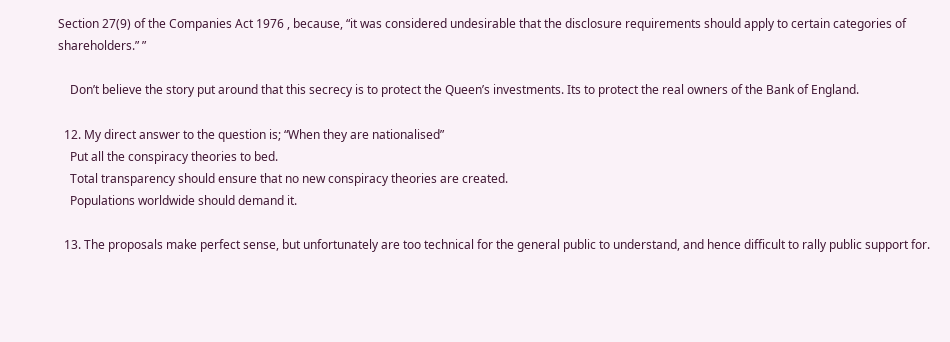Section 27(9) of the Companies Act 1976 , because, “it was considered undesirable that the disclosure requirements should apply to certain categories of shareholders.” ”

    Don’t believe the story put around that this secrecy is to protect the Queen’s investments. Its to protect the real owners of the Bank of England.

  12. My direct answer to the question is; “When they are nationalised”
    Put all the conspiracy theories to bed.
    Total transparency should ensure that no new conspiracy theories are created.
    Populations worldwide should demand it.

  13. The proposals make perfect sense, but unfortunately are too technical for the general public to understand, and hence difficult to rally public support for.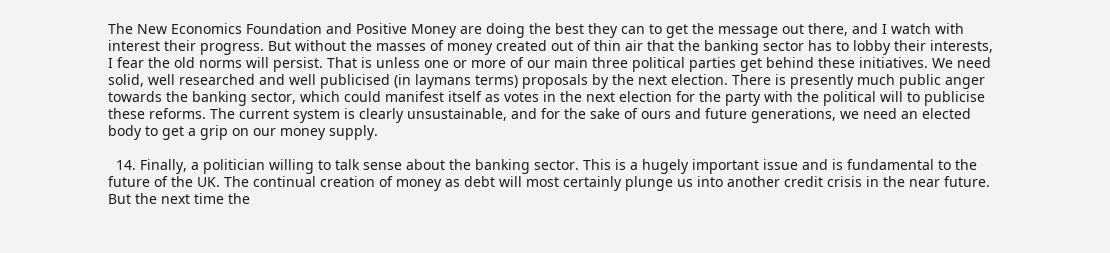The New Economics Foundation and Positive Money are doing the best they can to get the message out there, and I watch with interest their progress. But without the masses of money created out of thin air that the banking sector has to lobby their interests, I fear the old norms will persist. That is unless one or more of our main three political parties get behind these initiatives. We need solid, well researched and well publicised (in laymans terms) proposals by the next election. There is presently much public anger towards the banking sector, which could manifest itself as votes in the next election for the party with the political will to publicise these reforms. The current system is clearly unsustainable, and for the sake of ours and future generations, we need an elected body to get a grip on our money supply.

  14. Finally, a politician willing to talk sense about the banking sector. This is a hugely important issue and is fundamental to the future of the UK. The continual creation of money as debt will most certainly plunge us into another credit crisis in the near future. But the next time the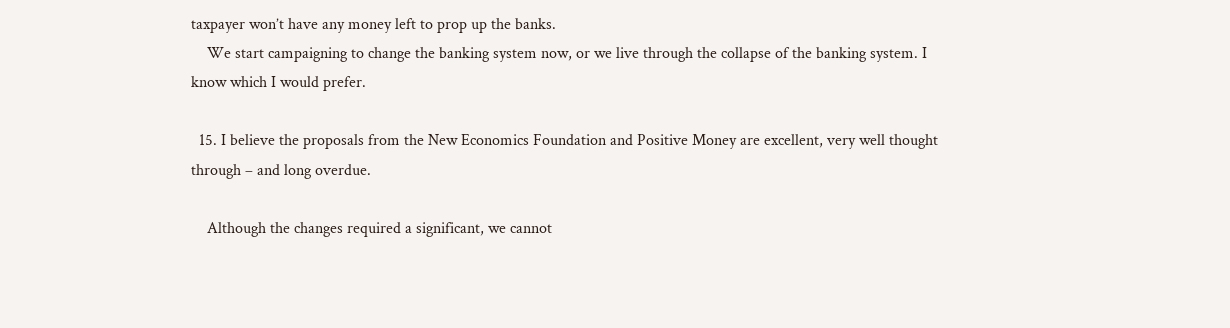taxpayer won’t have any money left to prop up the banks.
    We start campaigning to change the banking system now, or we live through the collapse of the banking system. I know which I would prefer.

  15. I believe the proposals from the New Economics Foundation and Positive Money are excellent, very well thought through – and long overdue.

    Although the changes required a significant, we cannot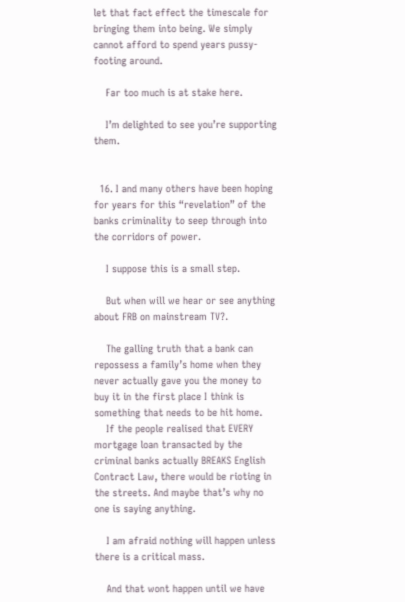let that fact effect the timescale for bringing them into being. We simply cannot afford to spend years pussy-footing around.

    Far too much is at stake here.

    I’m delighted to see you’re supporting them.


  16. I and many others have been hoping for years for this “revelation” of the banks criminality to seep through into the corridors of power.

    I suppose this is a small step.

    But when will we hear or see anything about FRB on mainstream TV?.

    The galling truth that a bank can repossess a family’s home when they never actually gave you the money to buy it in the first place I think is something that needs to be hit home.
    If the people realised that EVERY mortgage loan transacted by the criminal banks actually BREAKS English Contract Law, there would be rioting in the streets. And maybe that’s why no one is saying anything.

    I am afraid nothing will happen unless there is a critical mass.

    And that wont happen until we have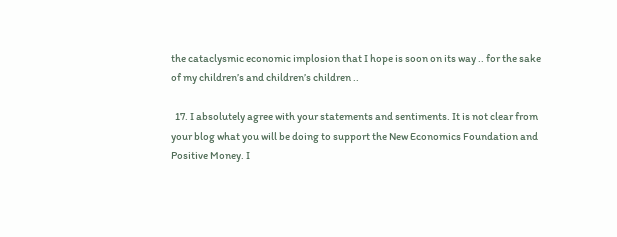the cataclysmic economic implosion that I hope is soon on its way .. for the sake of my children’s and children’s children ..

  17. I absolutely agree with your statements and sentiments. It is not clear from your blog what you will be doing to support the New Economics Foundation and Positive Money. I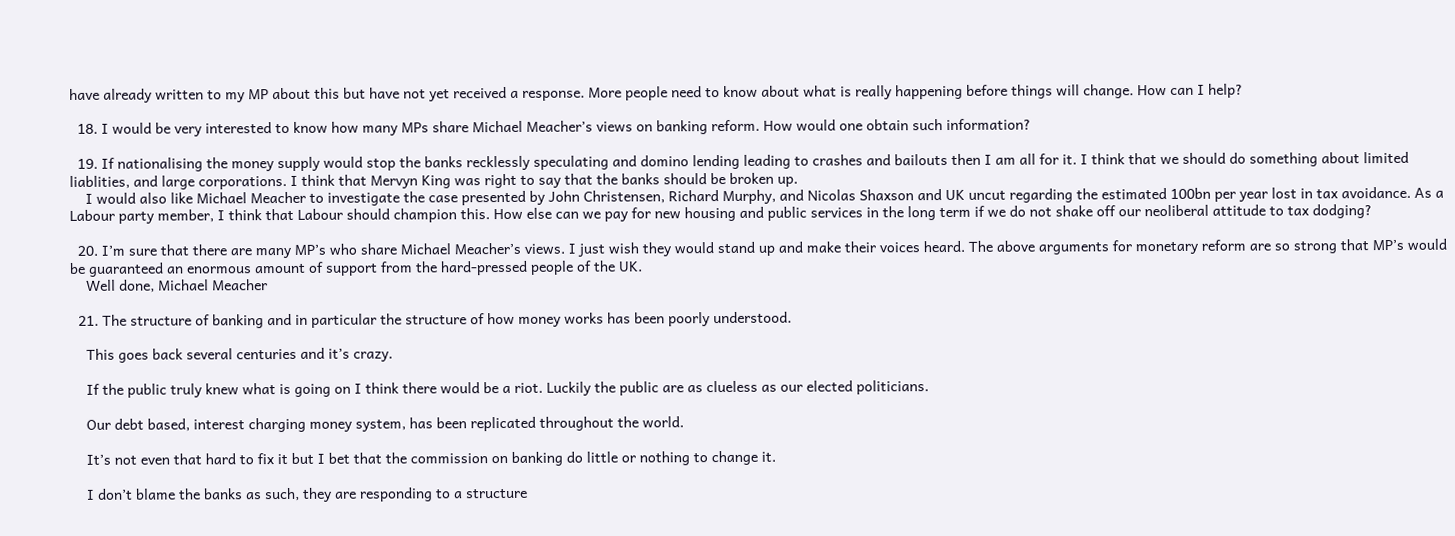have already written to my MP about this but have not yet received a response. More people need to know about what is really happening before things will change. How can I help?

  18. I would be very interested to know how many MPs share Michael Meacher’s views on banking reform. How would one obtain such information?

  19. If nationalising the money supply would stop the banks recklessly speculating and domino lending leading to crashes and bailouts then I am all for it. I think that we should do something about limited liablities, and large corporations. I think that Mervyn King was right to say that the banks should be broken up.
    I would also like Michael Meacher to investigate the case presented by John Christensen, Richard Murphy, and Nicolas Shaxson and UK uncut regarding the estimated 100bn per year lost in tax avoidance. As a Labour party member, I think that Labour should champion this. How else can we pay for new housing and public services in the long term if we do not shake off our neoliberal attitude to tax dodging?

  20. I’m sure that there are many MP’s who share Michael Meacher’s views. I just wish they would stand up and make their voices heard. The above arguments for monetary reform are so strong that MP’s would be guaranteed an enormous amount of support from the hard-pressed people of the UK.
    Well done, Michael Meacher

  21. The structure of banking and in particular the structure of how money works has been poorly understood.

    This goes back several centuries and it’s crazy.

    If the public truly knew what is going on I think there would be a riot. Luckily the public are as clueless as our elected politicians.

    Our debt based, interest charging money system, has been replicated throughout the world.

    It’s not even that hard to fix it but I bet that the commission on banking do little or nothing to change it.

    I don’t blame the banks as such, they are responding to a structure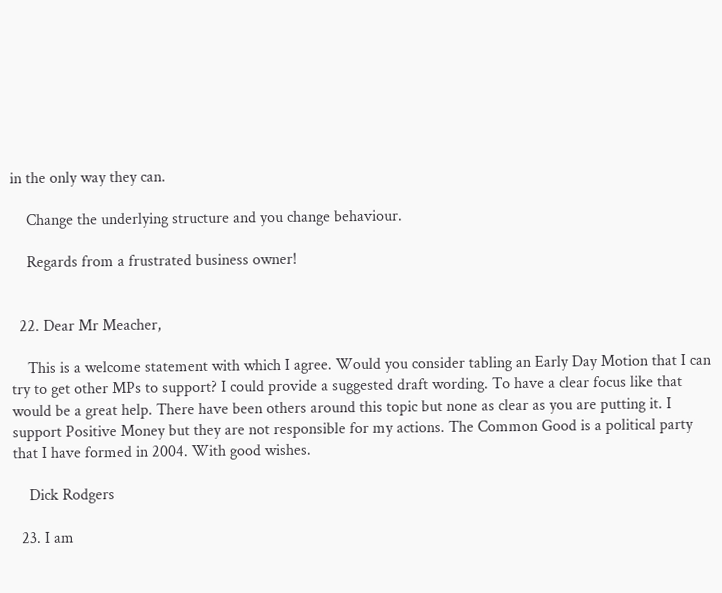in the only way they can.

    Change the underlying structure and you change behaviour.

    Regards from a frustrated business owner!


  22. Dear Mr Meacher,

    This is a welcome statement with which I agree. Would you consider tabling an Early Day Motion that I can try to get other MPs to support? I could provide a suggested draft wording. To have a clear focus like that would be a great help. There have been others around this topic but none as clear as you are putting it. I support Positive Money but they are not responsible for my actions. The Common Good is a political party that I have formed in 2004. With good wishes.

    Dick Rodgers

  23. I am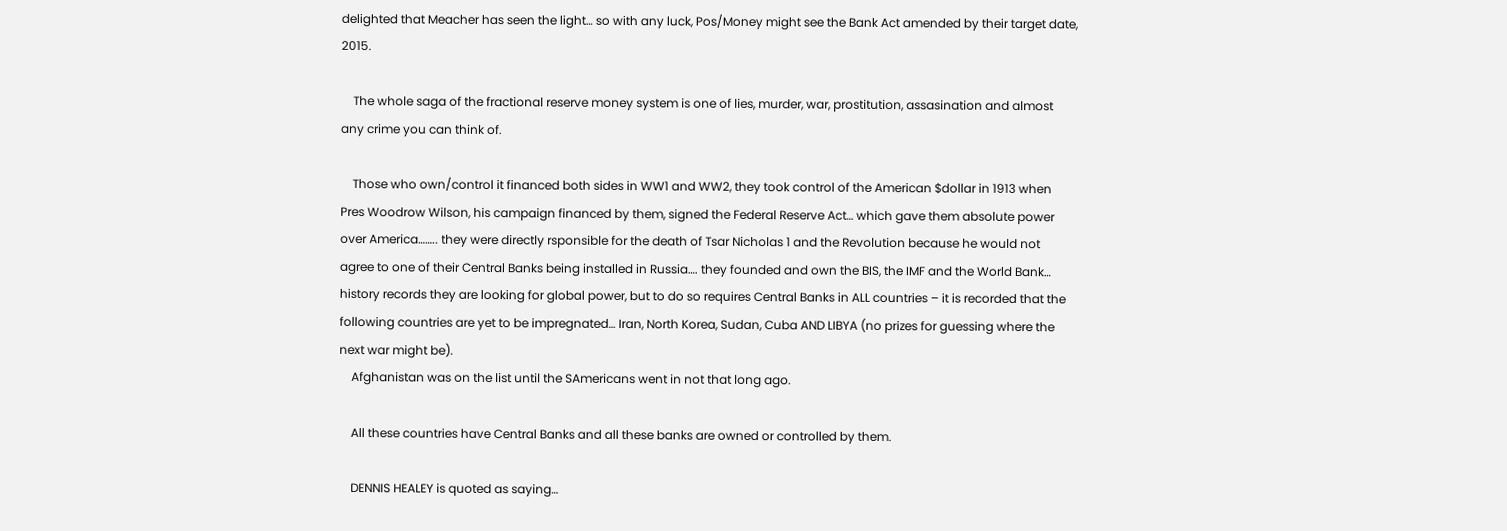delighted that Meacher has seen the light… so with any luck, Pos/Money might see the Bank Act amended by their target date, 2015.

    The whole saga of the fractional reserve money system is one of lies, murder, war, prostitution, assasination and almost any crime you can think of.

    Those who own/control it financed both sides in WW1 and WW2, they took control of the American $dollar in 1913 when Pres Woodrow Wilson, his campaign financed by them, signed the Federal Reserve Act… which gave them absolute power over America…….. they were directly rsponsible for the death of Tsar Nicholas 1 and the Revolution because he would not agree to one of their Central Banks being installed in Russia…. they founded and own the BIS, the IMF and the World Bank… history records they are looking for global power, but to do so requires Central Banks in ALL countries – it is recorded that the following countries are yet to be impregnated… Iran, North Korea, Sudan, Cuba AND LIBYA (no prizes for guessing where the next war might be).
    Afghanistan was on the list until the SAmericans went in not that long ago.

    All these countries have Central Banks and all these banks are owned or controlled by them.

    DENNIS HEALEY is quoted as saying…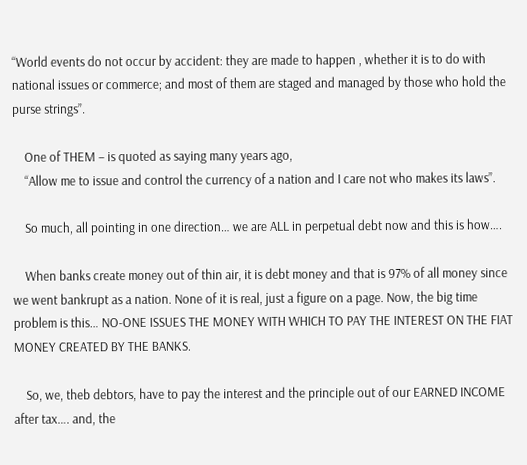“World events do not occur by accident: they are made to happen , whether it is to do with national issues or commerce; and most of them are staged and managed by those who hold the purse strings”.

    One of THEM – is quoted as saying many years ago,
    “Allow me to issue and control the currency of a nation and I care not who makes its laws”.

    So much, all pointing in one direction… we are ALL in perpetual debt now and this is how….

    When banks create money out of thin air, it is debt money and that is 97% of all money since we went bankrupt as a nation. None of it is real, just a figure on a page. Now, the big time problem is this… NO-ONE ISSUES THE MONEY WITH WHICH TO PAY THE INTEREST ON THE FIAT MONEY CREATED BY THE BANKS.

    So, we, theb debtors, have to pay the interest and the principle out of our EARNED INCOME after tax…. and, the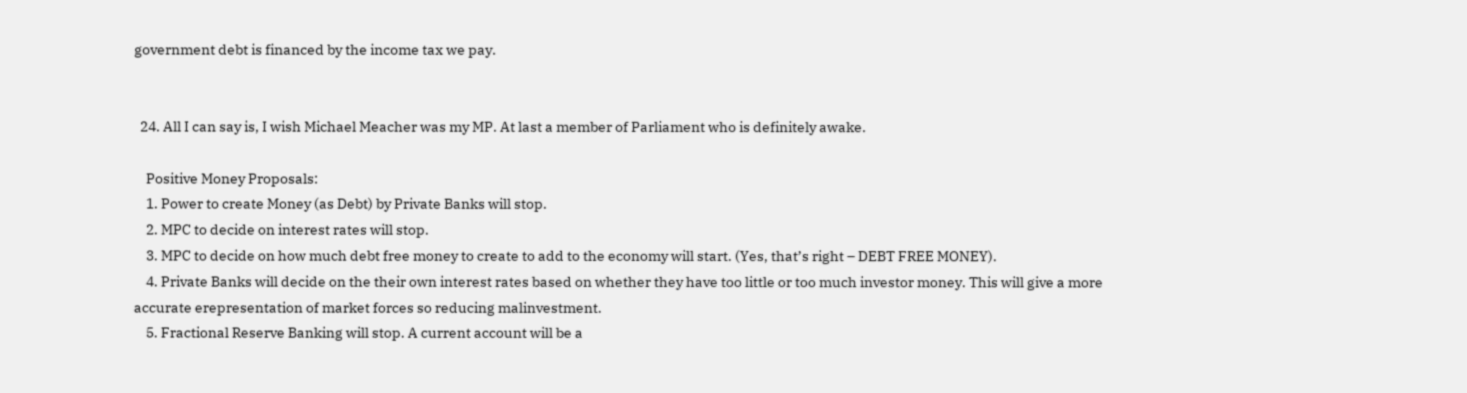government debt is financed by the income tax we pay.


  24. All I can say is, I wish Michael Meacher was my MP. At last a member of Parliament who is definitely awake.

    Positive Money Proposals:
    1. Power to create Money (as Debt) by Private Banks will stop.
    2. MPC to decide on interest rates will stop.
    3. MPC to decide on how much debt free money to create to add to the economy will start. (Yes, that’s right – DEBT FREE MONEY).
    4. Private Banks will decide on the their own interest rates based on whether they have too little or too much investor money. This will give a more accurate erepresentation of market forces so reducing malinvestment.
    5. Fractional Reserve Banking will stop. A current account will be a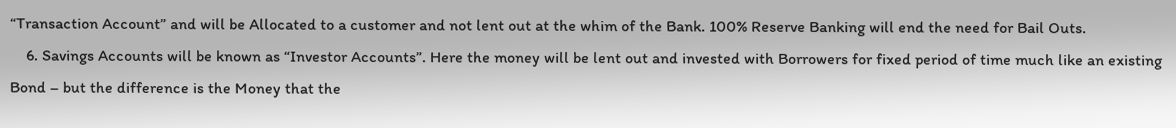“Transaction Account” and will be Allocated to a customer and not lent out at the whim of the Bank. 100% Reserve Banking will end the need for Bail Outs.
    6. Savings Accounts will be known as “Investor Accounts”. Here the money will be lent out and invested with Borrowers for fixed period of time much like an existing Bond – but the difference is the Money that the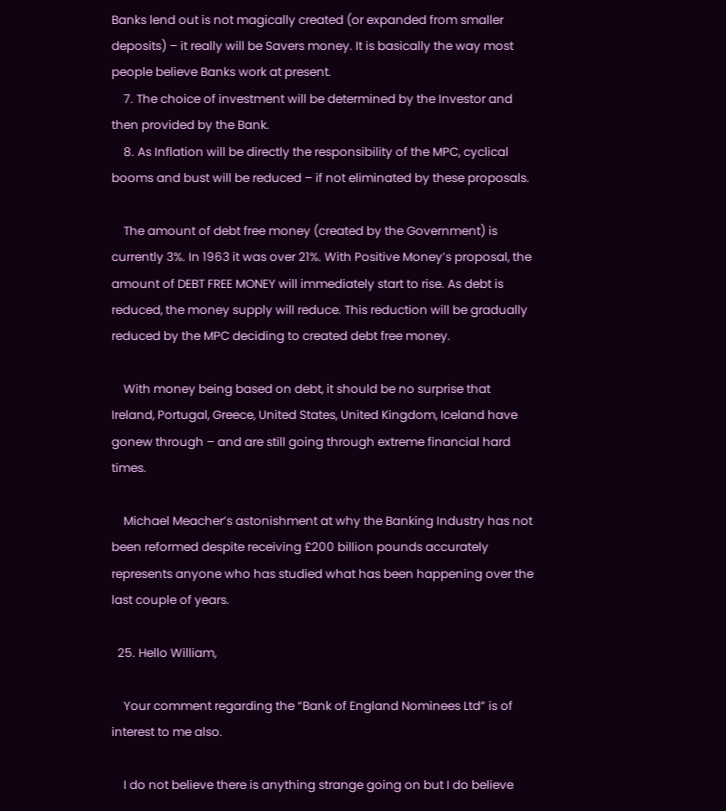Banks lend out is not magically created (or expanded from smaller deposits) – it really will be Savers money. It is basically the way most people believe Banks work at present.
    7. The choice of investment will be determined by the Investor and then provided by the Bank.
    8. As Inflation will be directly the responsibility of the MPC, cyclical booms and bust will be reduced – if not eliminated by these proposals.

    The amount of debt free money (created by the Government) is currently 3%. In 1963 it was over 21%. With Positive Money’s proposal, the amount of DEBT FREE MONEY will immediately start to rise. As debt is reduced, the money supply will reduce. This reduction will be gradually reduced by the MPC deciding to created debt free money.

    With money being based on debt, it should be no surprise that Ireland, Portugal, Greece, United States, United Kingdom, Iceland have gonew through – and are still going through extreme financial hard times.

    Michael Meacher’s astonishment at why the Banking Industry has not been reformed despite receiving £200 billion pounds accurately represents anyone who has studied what has been happening over the last couple of years.

  25. Hello William,

    Your comment regarding the “Bank of England Nominees Ltd” is of interest to me also.

    I do not believe there is anything strange going on but I do believe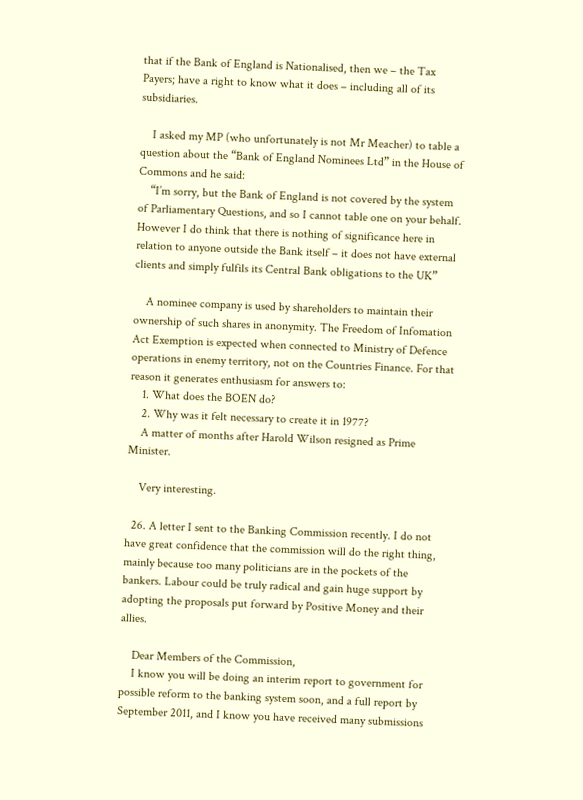that if the Bank of England is Nationalised, then we – the Tax Payers; have a right to know what it does – including all of its subsidiaries.

    I asked my MP (who unfortunately is not Mr Meacher) to table a question about the “Bank of England Nominees Ltd” in the House of Commons and he said:
    “I’m sorry, but the Bank of England is not covered by the system of Parliamentary Questions, and so I cannot table one on your behalf. However I do think that there is nothing of significance here in relation to anyone outside the Bank itself – it does not have external clients and simply fulfils its Central Bank obligations to the UK”

    A nominee company is used by shareholders to maintain their ownership of such shares in anonymity. The Freedom of Infomation Act Exemption is expected when connected to Ministry of Defence operations in enemy territory, not on the Countries Finance. For that reason it generates enthusiasm for answers to:
    1. What does the BOEN do?
    2. Why was it felt necessary to create it in 1977?
    A matter of months after Harold Wilson resigned as Prime Minister.

    Very interesting.

  26. A letter I sent to the Banking Commission recently. I do not have great confidence that the commission will do the right thing, mainly because too many politicians are in the pockets of the bankers. Labour could be truly radical and gain huge support by adopting the proposals put forward by Positive Money and their allies.

    Dear Members of the Commission,
    I know you will be doing an interim report to government for possible reform to the banking system soon, and a full report by September 2011, and I know you have received many submissions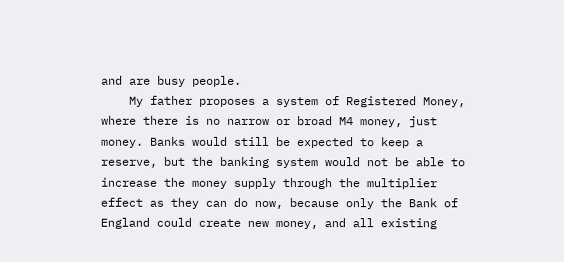and are busy people.
    My father proposes a system of Registered Money, where there is no narrow or broad M4 money, just money. Banks would still be expected to keep a reserve, but the banking system would not be able to increase the money supply through the multiplier effect as they can do now, because only the Bank of England could create new money, and all existing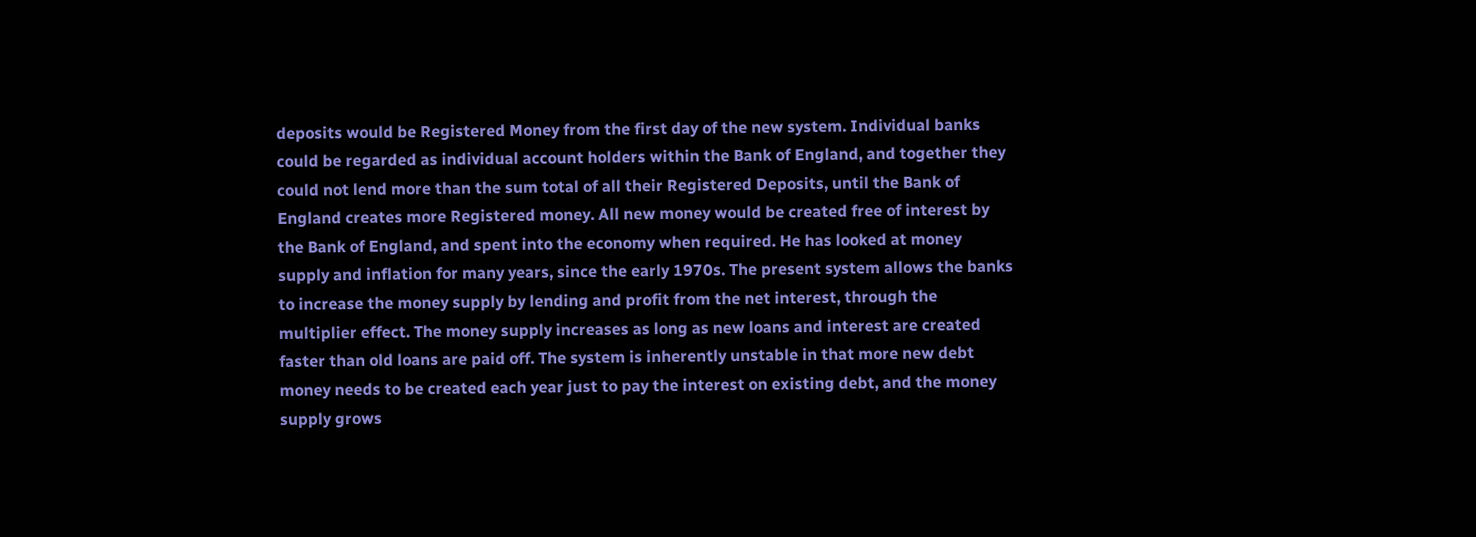deposits would be Registered Money from the first day of the new system. Individual banks could be regarded as individual account holders within the Bank of England, and together they could not lend more than the sum total of all their Registered Deposits, until the Bank of England creates more Registered money. All new money would be created free of interest by the Bank of England, and spent into the economy when required. He has looked at money supply and inflation for many years, since the early 1970s. The present system allows the banks to increase the money supply by lending and profit from the net interest, through the multiplier effect. The money supply increases as long as new loans and interest are created faster than old loans are paid off. The system is inherently unstable in that more new debt money needs to be created each year just to pay the interest on existing debt, and the money supply grows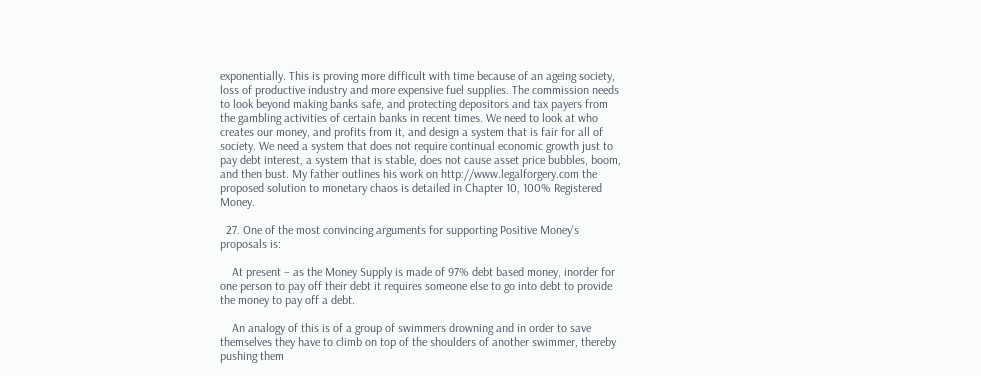exponentially. This is proving more difficult with time because of an ageing society, loss of productive industry and more expensive fuel supplies. The commission needs to look beyond making banks safe, and protecting depositors and tax payers from the gambling activities of certain banks in recent times. We need to look at who creates our money, and profits from it, and design a system that is fair for all of society. We need a system that does not require continual economic growth just to pay debt interest, a system that is stable, does not cause asset price bubbles, boom, and then bust. My father outlines his work on http://www.legalforgery.com the proposed solution to monetary chaos is detailed in Chapter 10, 100% Registered Money.

  27. One of the most convincing arguments for supporting Positive Money’s proposals is:

    At present – as the Money Supply is made of 97% debt based money, inorder for one person to pay off their debt it requires someone else to go into debt to provide the money to pay off a debt.

    An analogy of this is of a group of swimmers drowning and in order to save themselves they have to climb on top of the shoulders of another swimmer, thereby pushing them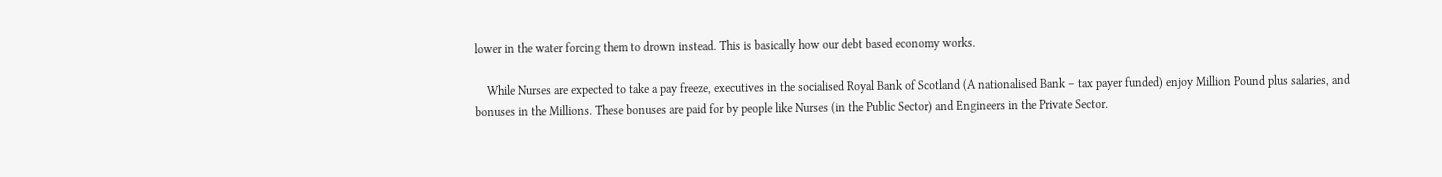lower in the water forcing them to drown instead. This is basically how our debt based economy works.

    While Nurses are expected to take a pay freeze, executives in the socialised Royal Bank of Scotland (A nationalised Bank – tax payer funded) enjoy Million Pound plus salaries, and bonuses in the Millions. These bonuses are paid for by people like Nurses (in the Public Sector) and Engineers in the Private Sector.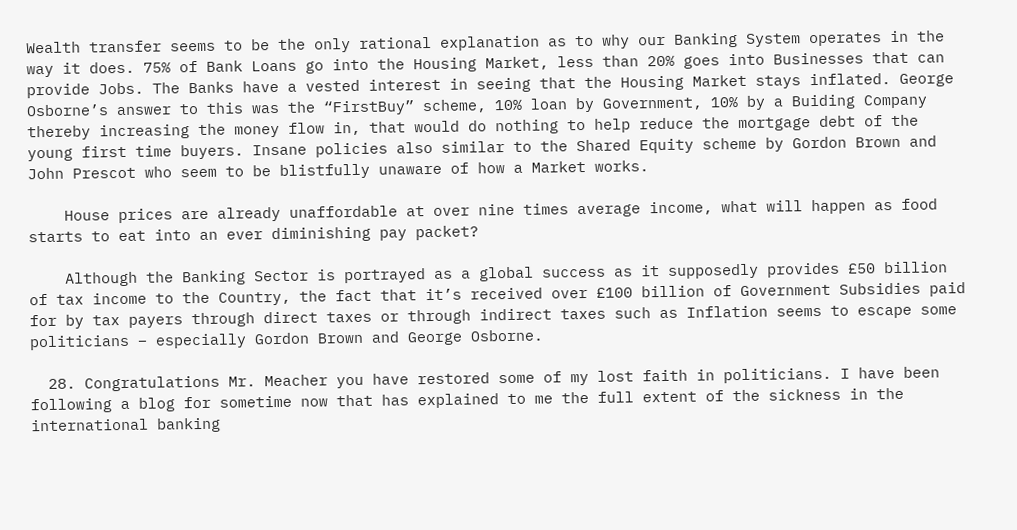Wealth transfer seems to be the only rational explanation as to why our Banking System operates in the way it does. 75% of Bank Loans go into the Housing Market, less than 20% goes into Businesses that can provide Jobs. The Banks have a vested interest in seeing that the Housing Market stays inflated. George Osborne’s answer to this was the “FirstBuy” scheme, 10% loan by Government, 10% by a Buiding Company thereby increasing the money flow in, that would do nothing to help reduce the mortgage debt of the young first time buyers. Insane policies also similar to the Shared Equity scheme by Gordon Brown and John Prescot who seem to be blistfully unaware of how a Market works.

    House prices are already unaffordable at over nine times average income, what will happen as food starts to eat into an ever diminishing pay packet?

    Although the Banking Sector is portrayed as a global success as it supposedly provides £50 billion of tax income to the Country, the fact that it’s received over £100 billion of Government Subsidies paid for by tax payers through direct taxes or through indirect taxes such as Inflation seems to escape some politicians – especially Gordon Brown and George Osborne.

  28. Congratulations Mr. Meacher you have restored some of my lost faith in politicians. I have been following a blog for sometime now that has explained to me the full extent of the sickness in the international banking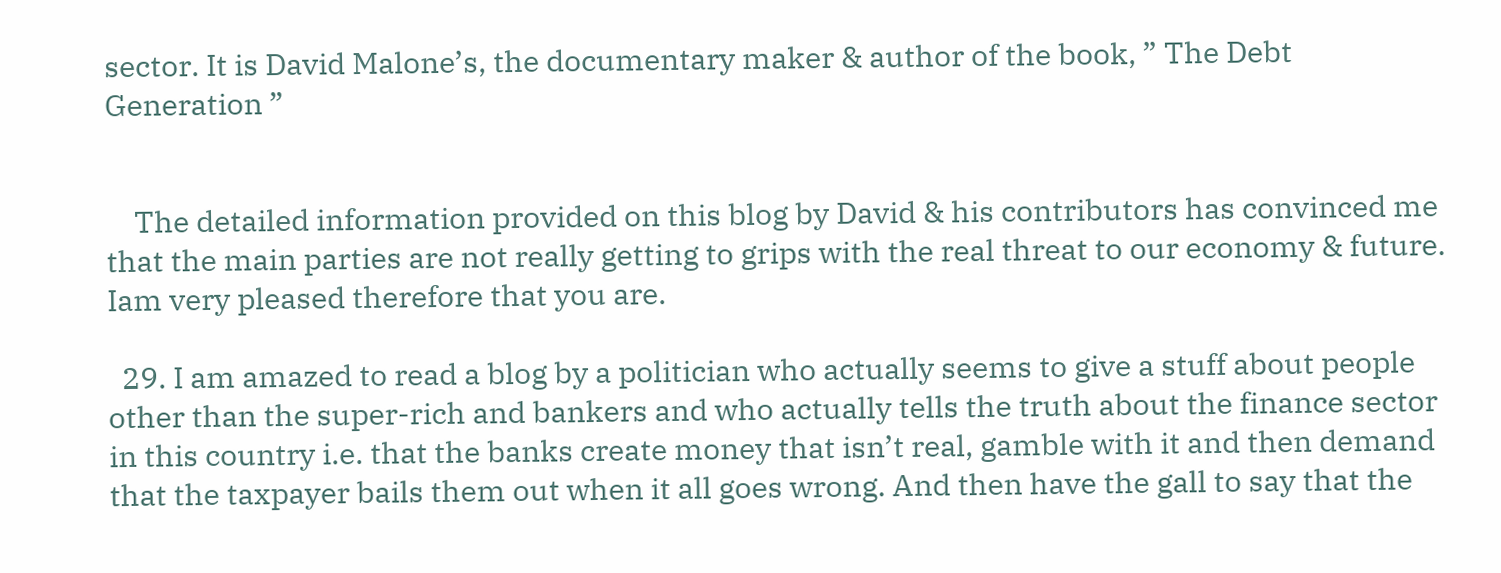sector. It is David Malone’s, the documentary maker & author of the book, ” The Debt Generation ”


    The detailed information provided on this blog by David & his contributors has convinced me that the main parties are not really getting to grips with the real threat to our economy & future. Iam very pleased therefore that you are.

  29. I am amazed to read a blog by a politician who actually seems to give a stuff about people other than the super-rich and bankers and who actually tells the truth about the finance sector in this country i.e. that the banks create money that isn’t real, gamble with it and then demand that the taxpayer bails them out when it all goes wrong. And then have the gall to say that the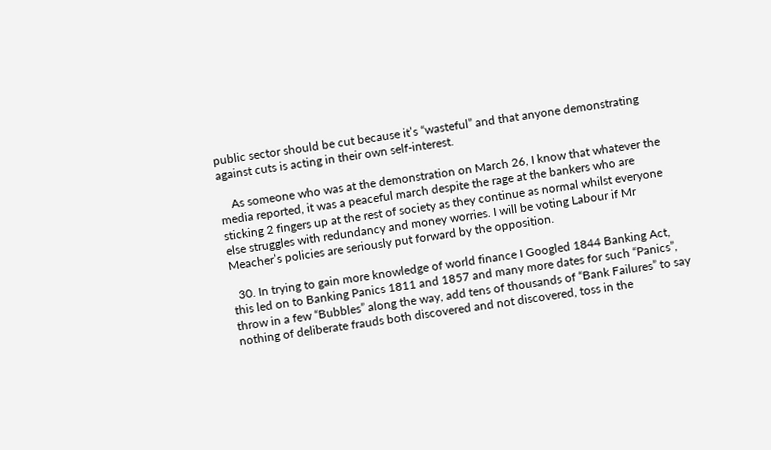public sector should be cut because it’s “wasteful” and that anyone demonstrating against cuts is acting in their own self-interest.

    As someone who was at the demonstration on March 26, I know that whatever the media reported, it was a peaceful march despite the rage at the bankers who are sticking 2 fingers up at the rest of society as they continue as normal whilst everyone else struggles with redundancy and money worries. I will be voting Labour if Mr Meacher’s policies are seriously put forward by the opposition.

  30. In trying to gain more knowledge of world finance I Googled 1844 Banking Act, this led on to Banking Panics 1811 and 1857 and many more dates for such “Panics”, throw in a few “Bubbles” along the way, add tens of thousands of “Bank Failures” to say nothing of deliberate frauds both discovered and not discovered, toss in the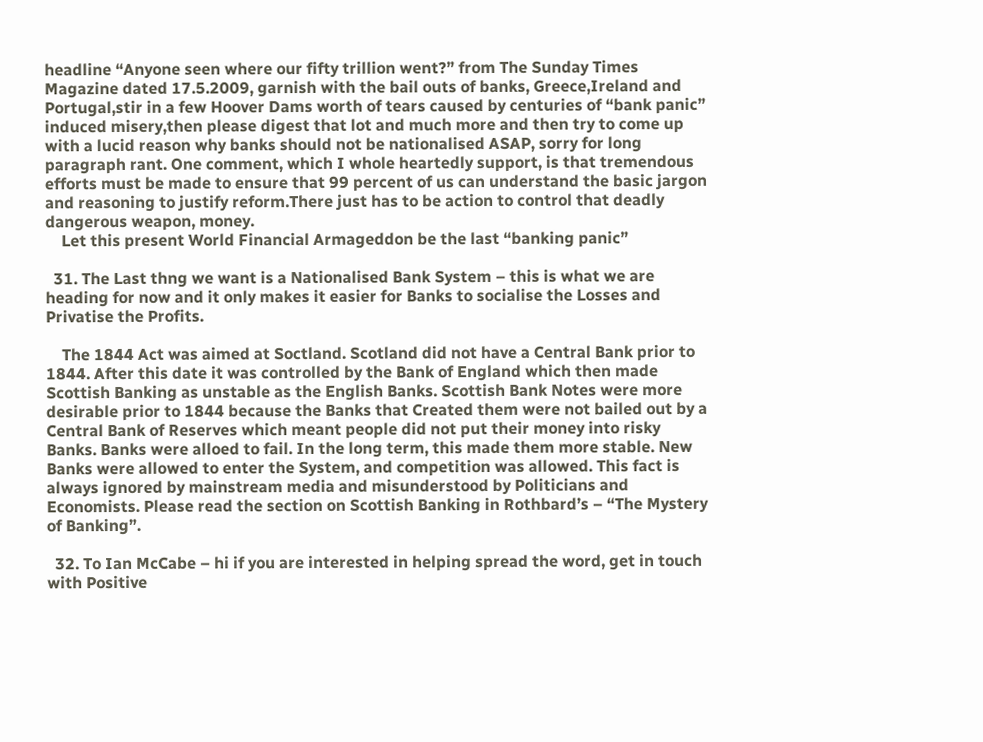headline “Anyone seen where our fifty trillion went?” from The Sunday Times Magazine dated 17.5.2009, garnish with the bail outs of banks, Greece,Ireland and Portugal,stir in a few Hoover Dams worth of tears caused by centuries of “bank panic” induced misery,then please digest that lot and much more and then try to come up with a lucid reason why banks should not be nationalised ASAP, sorry for long paragraph rant. One comment, which I whole heartedly support, is that tremendous efforts must be made to ensure that 99 percent of us can understand the basic jargon and reasoning to justify reform.There just has to be action to control that deadly dangerous weapon, money.
    Let this present World Financial Armageddon be the last “banking panic”

  31. The Last thng we want is a Nationalised Bank System – this is what we are heading for now and it only makes it easier for Banks to socialise the Losses and Privatise the Profits.

    The 1844 Act was aimed at Soctland. Scotland did not have a Central Bank prior to 1844. After this date it was controlled by the Bank of England which then made Scottish Banking as unstable as the English Banks. Scottish Bank Notes were more desirable prior to 1844 because the Banks that Created them were not bailed out by a Central Bank of Reserves which meant people did not put their money into risky Banks. Banks were alloed to fail. In the long term, this made them more stable. New Banks were allowed to enter the System, and competition was allowed. This fact is always ignored by mainstream media and misunderstood by Politicians and Economists. Please read the section on Scottish Banking in Rothbard’s – “The Mystery of Banking”.

  32. To Ian McCabe – hi if you are interested in helping spread the word, get in touch with Positive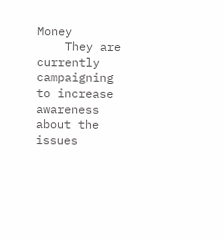Money
    They are currently campaigning to increase awareness about the issues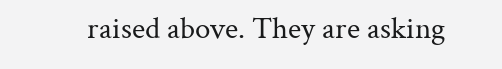raised above. They are asking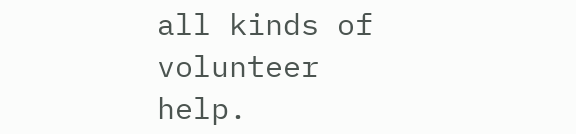all kinds of volunteer help.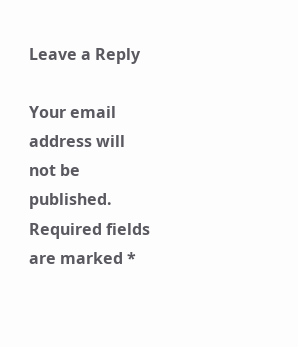Leave a Reply

Your email address will not be published. Required fields are marked *